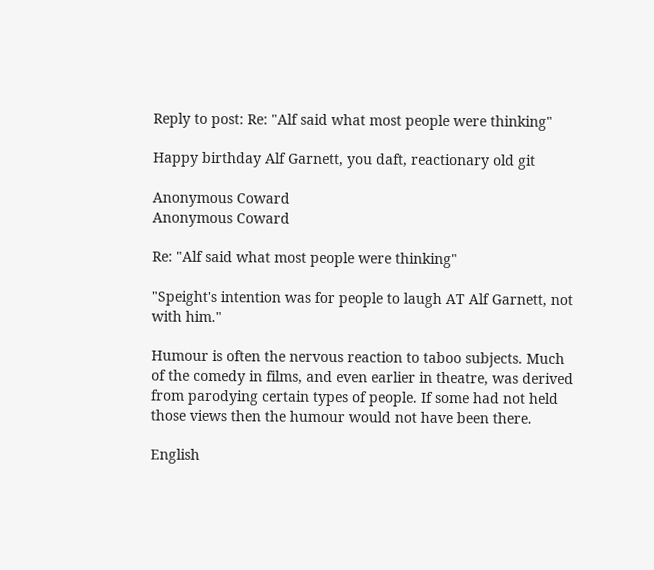Reply to post: Re: "Alf said what most people were thinking"

Happy birthday Alf Garnett, you daft, reactionary old git

Anonymous Coward
Anonymous Coward

Re: "Alf said what most people were thinking"

"Speight's intention was for people to laugh AT Alf Garnett, not with him."

Humour is often the nervous reaction to taboo subjects. Much of the comedy in films, and even earlier in theatre, was derived from parodying certain types of people. If some had not held those views then the humour would not have been there.

English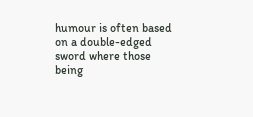humour is often based on a double-edged sword where those being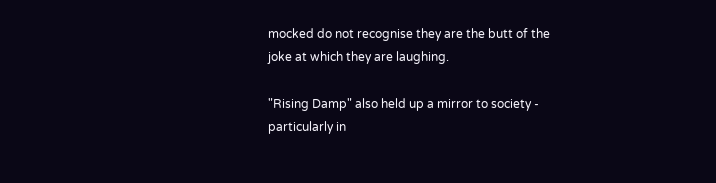mocked do not recognise they are the butt of the joke at which they are laughing.

"Rising Damp" also held up a mirror to society - particularly in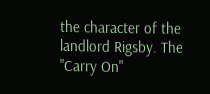the character of the landlord Rigsby. The "Carry On"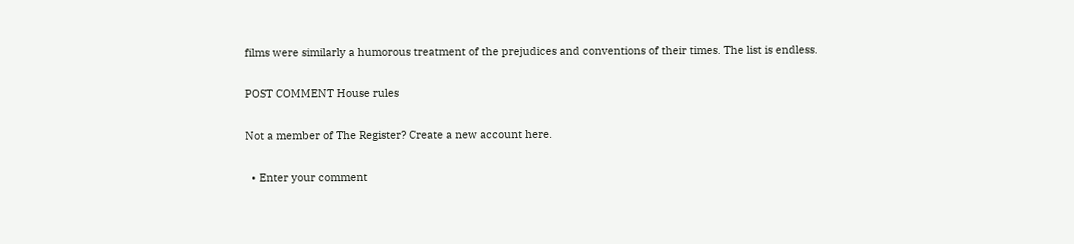films were similarly a humorous treatment of the prejudices and conventions of their times. The list is endless.

POST COMMENT House rules

Not a member of The Register? Create a new account here.

  • Enter your comment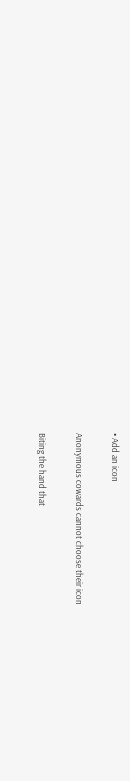• Add an icon

Anonymous cowards cannot choose their icon

Biting the hand that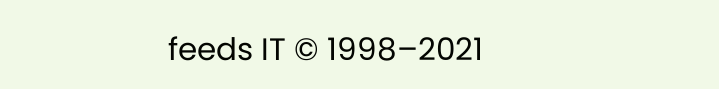feeds IT © 1998–2021